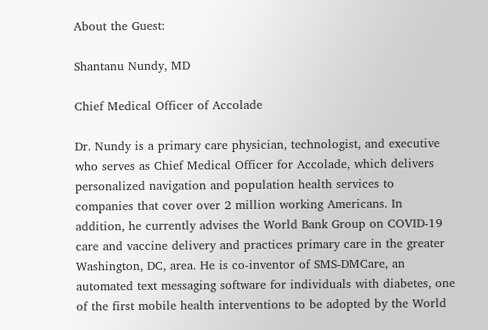About the Guest:

Shantanu Nundy, MD

Chief Medical Officer of Accolade

Dr. Nundy is a primary care physician, technologist, and executive who serves as Chief Medical Officer for Accolade, which delivers personalized navigation and population health services to companies that cover over 2 million working Americans. In addition, he currently advises the World Bank Group on COVID-19 care and vaccine delivery and practices primary care in the greater Washington, DC, area. He is co-inventor of SMS-DMCare, an automated text messaging software for individuals with diabetes, one of the first mobile health interventions to be adopted by the World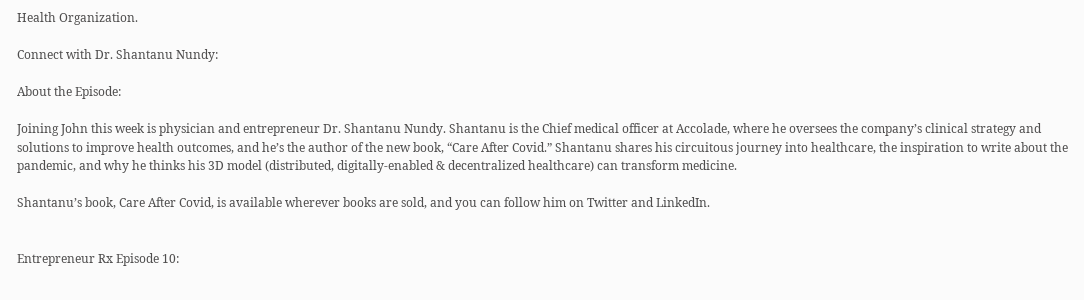Health Organization.

Connect with Dr. Shantanu Nundy:

About the Episode:

Joining John this week is physician and entrepreneur Dr. Shantanu Nundy. Shantanu is the Chief medical officer at Accolade, where he oversees the company’s clinical strategy and solutions to improve health outcomes, and he’s the author of the new book, “Care After Covid.” Shantanu shares his circuitous journey into healthcare, the inspiration to write about the pandemic, and why he thinks his 3D model (distributed, digitally-enabled & decentralized healthcare) can transform medicine.

Shantanu’s book, Care After Covid, is available wherever books are sold, and you can follow him on Twitter and LinkedIn.


Entrepreneur Rx Episode 10: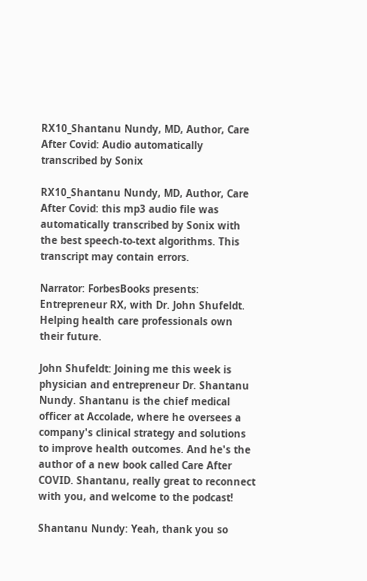RX10_Shantanu Nundy, MD, Author, Care After Covid: Audio automatically transcribed by Sonix

RX10_Shantanu Nundy, MD, Author, Care After Covid: this mp3 audio file was automatically transcribed by Sonix with the best speech-to-text algorithms. This transcript may contain errors.

Narrator: ForbesBooks presents: Entrepreneur RX, with Dr. John Shufeldt. Helping health care professionals own their future.

John Shufeldt: Joining me this week is physician and entrepreneur Dr. Shantanu Nundy. Shantanu is the chief medical officer at Accolade, where he oversees a company's clinical strategy and solutions to improve health outcomes. And he's the author of a new book called Care After COVID. Shantanu, really great to reconnect with you, and welcome to the podcast!

Shantanu Nundy: Yeah, thank you so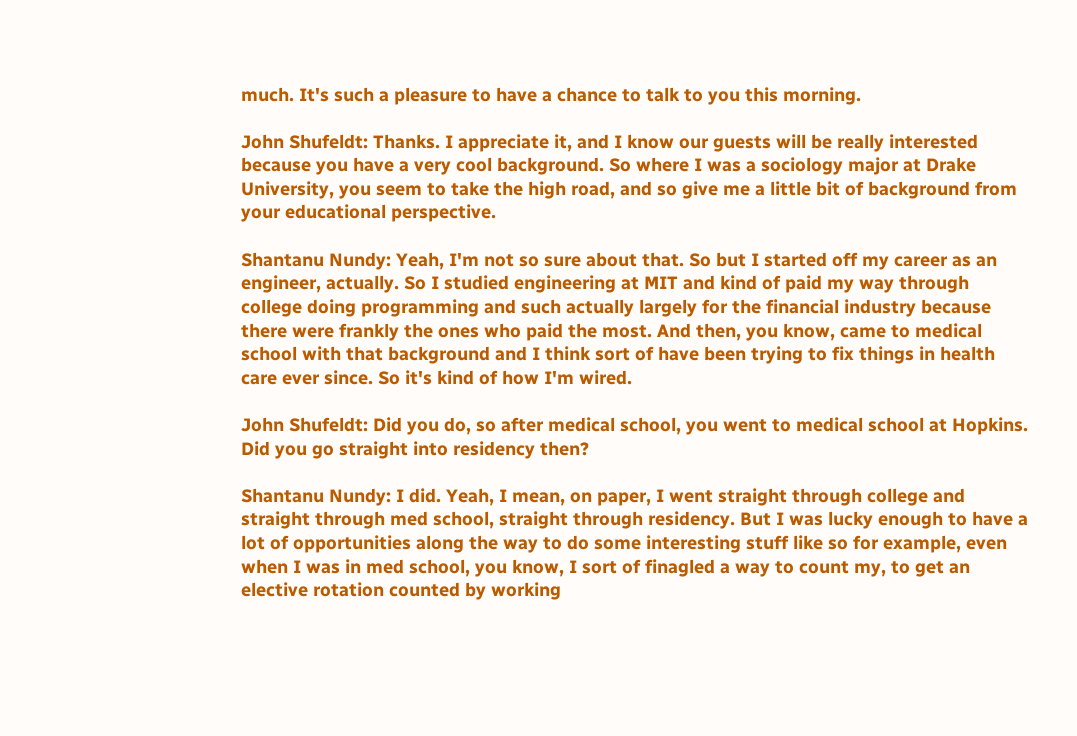much. It's such a pleasure to have a chance to talk to you this morning.

John Shufeldt: Thanks. I appreciate it, and I know our guests will be really interested because you have a very cool background. So where I was a sociology major at Drake University, you seem to take the high road, and so give me a little bit of background from your educational perspective.

Shantanu Nundy: Yeah, I'm not so sure about that. So but I started off my career as an engineer, actually. So I studied engineering at MIT and kind of paid my way through college doing programming and such actually largely for the financial industry because there were frankly the ones who paid the most. And then, you know, came to medical school with that background and I think sort of have been trying to fix things in health care ever since. So it's kind of how I'm wired.

John Shufeldt: Did you do, so after medical school, you went to medical school at Hopkins. Did you go straight into residency then?

Shantanu Nundy: I did. Yeah, I mean, on paper, I went straight through college and straight through med school, straight through residency. But I was lucky enough to have a lot of opportunities along the way to do some interesting stuff like so for example, even when I was in med school, you know, I sort of finagled a way to count my, to get an elective rotation counted by working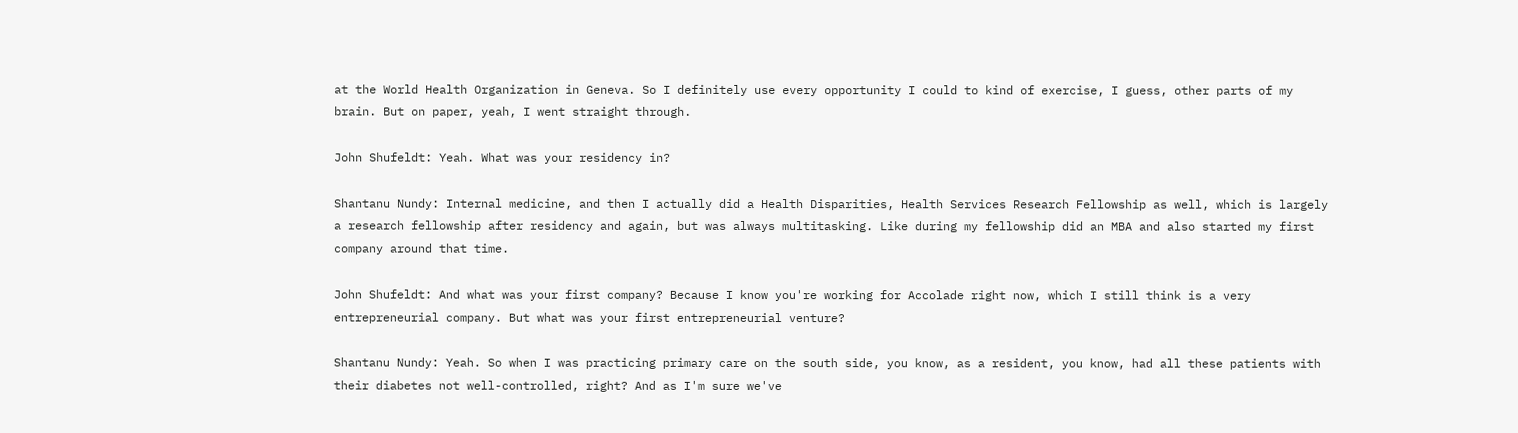at the World Health Organization in Geneva. So I definitely use every opportunity I could to kind of exercise, I guess, other parts of my brain. But on paper, yeah, I went straight through.

John Shufeldt: Yeah. What was your residency in?

Shantanu Nundy: Internal medicine, and then I actually did a Health Disparities, Health Services Research Fellowship as well, which is largely a research fellowship after residency and again, but was always multitasking. Like during my fellowship did an MBA and also started my first company around that time.

John Shufeldt: And what was your first company? Because I know you're working for Accolade right now, which I still think is a very entrepreneurial company. But what was your first entrepreneurial venture?

Shantanu Nundy: Yeah. So when I was practicing primary care on the south side, you know, as a resident, you know, had all these patients with their diabetes not well-controlled, right? And as I'm sure we've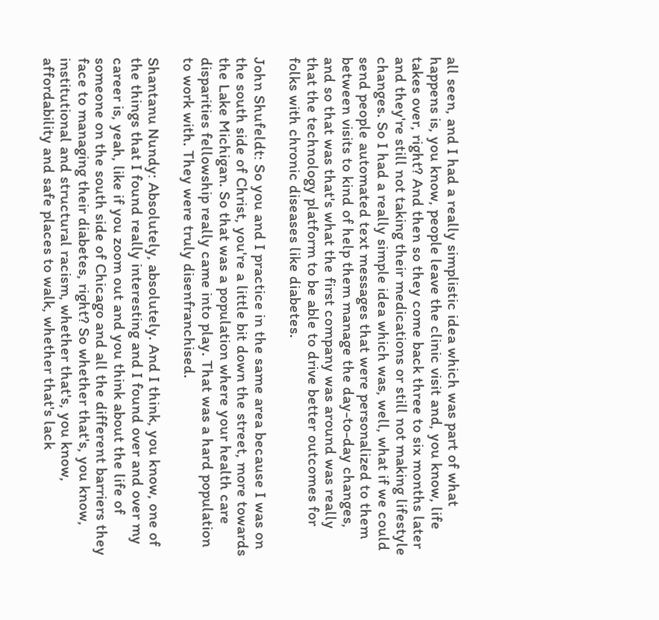all seen, and I had a really simplistic idea which was part of what happens is, you know, people leave the clinic visit and, you know, life takes over, right? And then so they come back three to six months later and they're still not taking their medications or still not making lifestyle changes. So I had a really simple idea which was, well, what if we could send people automated text messages that were personalized to them between visits to kind of help them manage the day-to-day changes, and so that was that's what the first company was around was really that the technology platform to be able to drive better outcomes for folks with chronic diseases like diabetes.

John Shufeldt: So you and I practice in the same area because I was on the south side of Christ, you're a little bit down the street, more towards the Lake Michigan. So that was a population where your health care disparities fellowship really came into play. That was a hard population to work with. They were truly disenfranchised.

Shantanu Nundy: Absolutely, absolutely. And I think, you know, one of the things that I found really interesting and I found over and over my career is, yeah, like if you zoom out and you think about the life of someone on the south side of Chicago and all the different barriers they face to managing their diabetes, right? So whether that's, you know, institutional and structural racism, whether that's, you know, affordability and safe places to walk, whether that's lack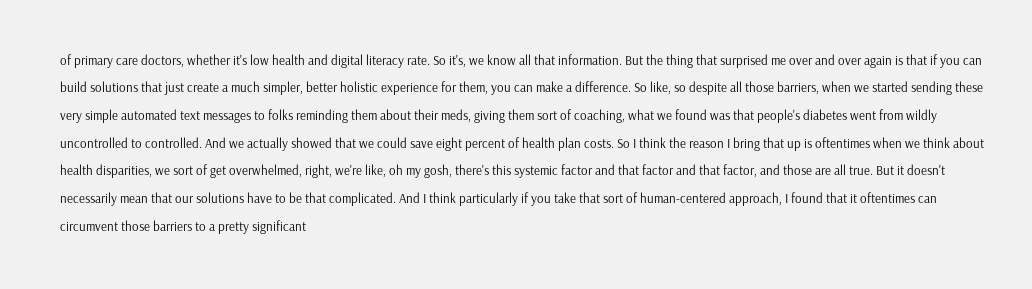of primary care doctors, whether it's low health and digital literacy rate. So it's, we know all that information. But the thing that surprised me over and over again is that if you can build solutions that just create a much simpler, better holistic experience for them, you can make a difference. So like, so despite all those barriers, when we started sending these very simple automated text messages to folks reminding them about their meds, giving them sort of coaching, what we found was that people's diabetes went from wildly uncontrolled to controlled. And we actually showed that we could save eight percent of health plan costs. So I think the reason I bring that up is oftentimes when we think about health disparities, we sort of get overwhelmed, right, we're like, oh my gosh, there's this systemic factor and that factor and that factor, and those are all true. But it doesn't necessarily mean that our solutions have to be that complicated. And I think particularly if you take that sort of human-centered approach, I found that it oftentimes can circumvent those barriers to a pretty significant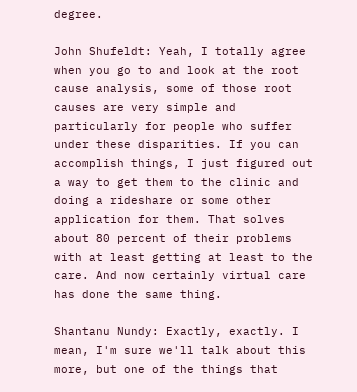degree.

John Shufeldt: Yeah, I totally agree when you go to and look at the root cause analysis, some of those root causes are very simple and particularly for people who suffer under these disparities. If you can accomplish things, I just figured out a way to get them to the clinic and doing a rideshare or some other application for them. That solves about 80 percent of their problems with at least getting at least to the care. And now certainly virtual care has done the same thing.

Shantanu Nundy: Exactly, exactly. I mean, I'm sure we'll talk about this more, but one of the things that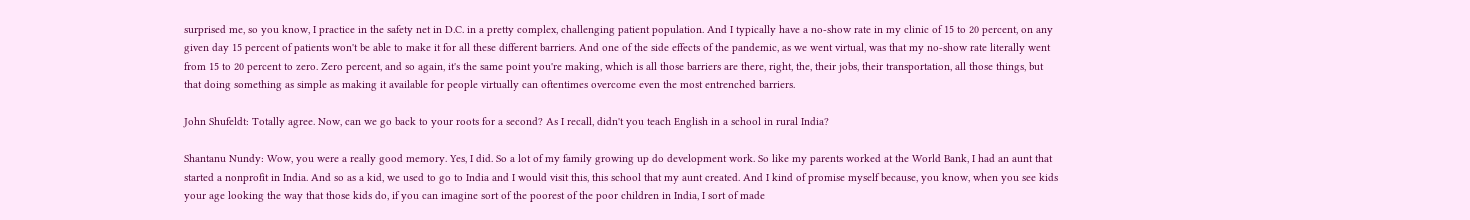surprised me, so you know, I practice in the safety net in D.C. in a pretty complex, challenging patient population. And I typically have a no-show rate in my clinic of 15 to 20 percent, on any given day 15 percent of patients won't be able to make it for all these different barriers. And one of the side effects of the pandemic, as we went virtual, was that my no-show rate literally went from 15 to 20 percent to zero. Zero percent, and so again, it's the same point you're making, which is all those barriers are there, right, the, their jobs, their transportation, all those things, but that doing something as simple as making it available for people virtually can oftentimes overcome even the most entrenched barriers.

John Shufeldt: Totally agree. Now, can we go back to your roots for a second? As I recall, didn't you teach English in a school in rural India?

Shantanu Nundy: Wow, you were a really good memory. Yes, I did. So a lot of my family growing up do development work. So like my parents worked at the World Bank, I had an aunt that started a nonprofit in India. And so as a kid, we used to go to India and I would visit this, this school that my aunt created. And I kind of promise myself because, you know, when you see kids your age looking the way that those kids do, if you can imagine sort of the poorest of the poor children in India, I sort of made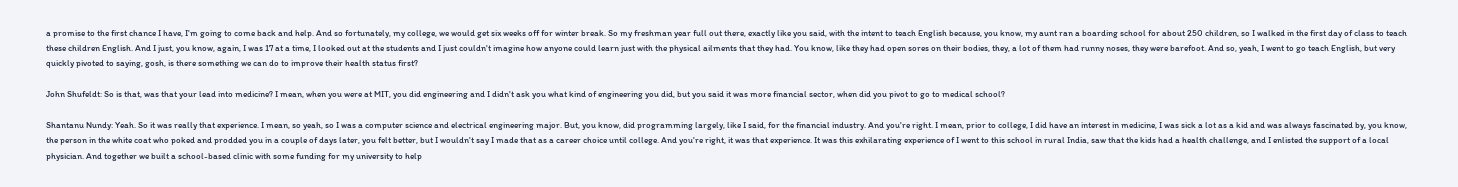a promise to the first chance I have, I'm going to come back and help. And so fortunately, my college, we would get six weeks off for winter break. So my freshman year full out there, exactly like you said, with the intent to teach English because, you know, my aunt ran a boarding school for about 250 children, so I walked in the first day of class to teach these children English. And I just, you know, again, I was 17 at a time, I looked out at the students and I just couldn't imagine how anyone could learn just with the physical ailments that they had. You know, like they had open sores on their bodies, they, a lot of them had runny noses, they were barefoot. And so, yeah, I went to go teach English, but very quickly pivoted to saying, gosh, is there something we can do to improve their health status first?

John Shufeldt: So is that, was that your lead into medicine? I mean, when you were at MIT, you did engineering and I didn't ask you what kind of engineering you did, but you said it was more financial sector, when did you pivot to go to medical school?

Shantanu Nundy: Yeah. So it was really that experience. I mean, so yeah, so I was a computer science and electrical engineering major. But, you know, did programming largely, like I said, for the financial industry. And you're right. I mean, prior to college, I did have an interest in medicine, I was sick a lot as a kid and was always fascinated by, you know, the person in the white coat who poked and prodded you in a couple of days later, you felt better, but I wouldn't say I made that as a career choice until college. And you're right, it was that experience. It was this exhilarating experience of I went to this school in rural India, saw that the kids had a health challenge, and I enlisted the support of a local physician. And together we built a school-based clinic with some funding for my university to help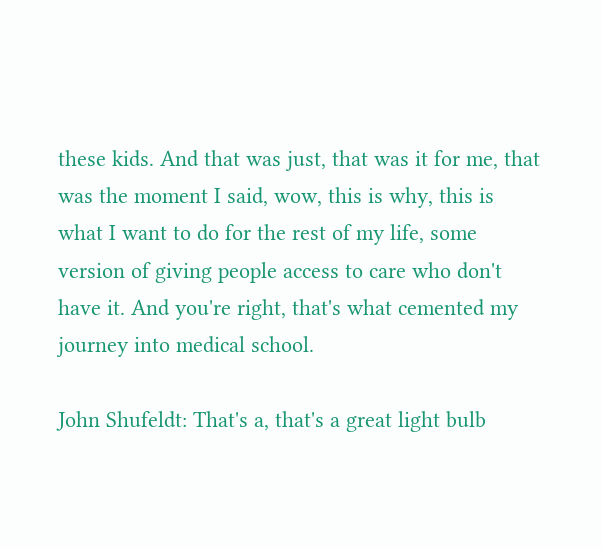these kids. And that was just, that was it for me, that was the moment I said, wow, this is why, this is what I want to do for the rest of my life, some version of giving people access to care who don't have it. And you're right, that's what cemented my journey into medical school.

John Shufeldt: That's a, that's a great light bulb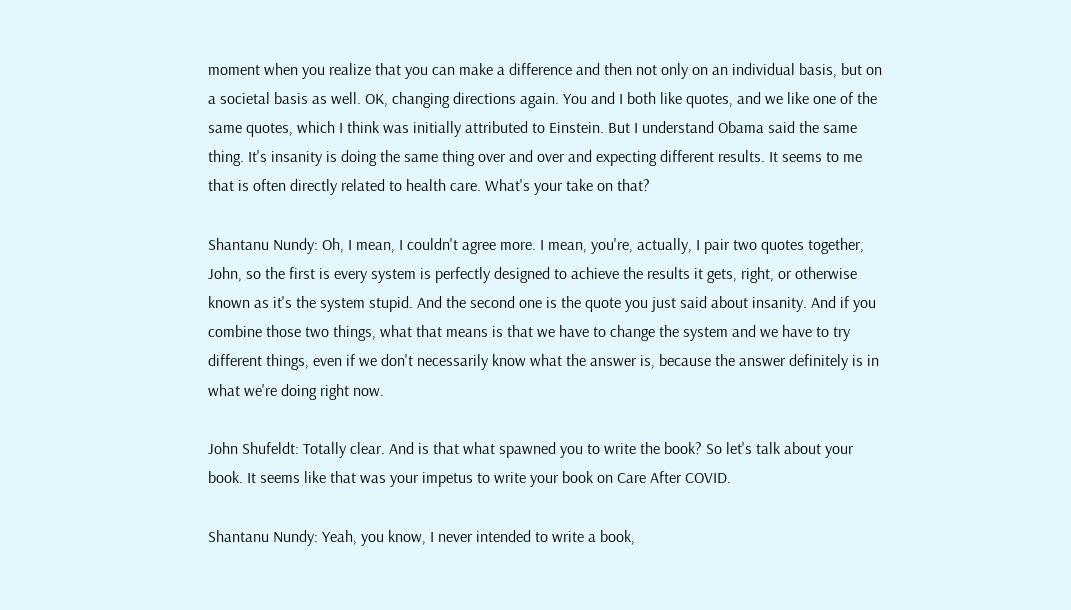moment when you realize that you can make a difference and then not only on an individual basis, but on a societal basis as well. OK, changing directions again. You and I both like quotes, and we like one of the same quotes, which I think was initially attributed to Einstein. But I understand Obama said the same thing. It's insanity is doing the same thing over and over and expecting different results. It seems to me that is often directly related to health care. What's your take on that?

Shantanu Nundy: Oh, I mean, I couldn't agree more. I mean, you're, actually, I pair two quotes together, John, so the first is every system is perfectly designed to achieve the results it gets, right, or otherwise known as it's the system stupid. And the second one is the quote you just said about insanity. And if you combine those two things, what that means is that we have to change the system and we have to try different things, even if we don't necessarily know what the answer is, because the answer definitely is in what we're doing right now.

John Shufeldt: Totally clear. And is that what spawned you to write the book? So let's talk about your book. It seems like that was your impetus to write your book on Care After COVID.

Shantanu Nundy: Yeah, you know, I never intended to write a book,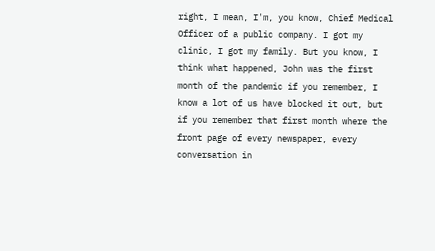right, I mean, I'm, you know, Chief Medical Officer of a public company. I got my clinic, I got my family. But you know, I think what happened, John was the first month of the pandemic if you remember, I know a lot of us have blocked it out, but if you remember that first month where the front page of every newspaper, every conversation in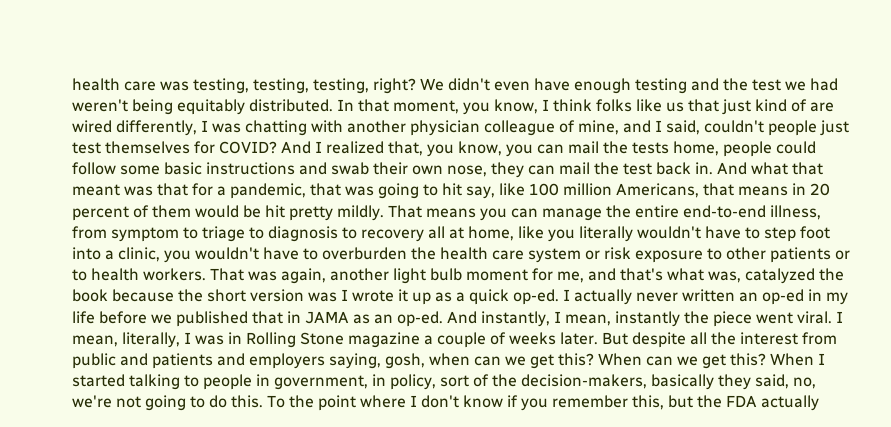health care was testing, testing, testing, right? We didn't even have enough testing and the test we had weren't being equitably distributed. In that moment, you know, I think folks like us that just kind of are wired differently, I was chatting with another physician colleague of mine, and I said, couldn't people just test themselves for COVID? And I realized that, you know, you can mail the tests home, people could follow some basic instructions and swab their own nose, they can mail the test back in. And what that meant was that for a pandemic, that was going to hit say, like 100 million Americans, that means in 20 percent of them would be hit pretty mildly. That means you can manage the entire end-to-end illness, from symptom to triage to diagnosis to recovery all at home, like you literally wouldn't have to step foot into a clinic, you wouldn't have to overburden the health care system or risk exposure to other patients or to health workers. That was again, another light bulb moment for me, and that's what was, catalyzed the book because the short version was I wrote it up as a quick op-ed. I actually never written an op-ed in my life before we published that in JAMA as an op-ed. And instantly, I mean, instantly the piece went viral. I mean, literally, I was in Rolling Stone magazine a couple of weeks later. But despite all the interest from public and patients and employers saying, gosh, when can we get this? When can we get this? When I started talking to people in government, in policy, sort of the decision-makers, basically they said, no, we're not going to do this. To the point where I don't know if you remember this, but the FDA actually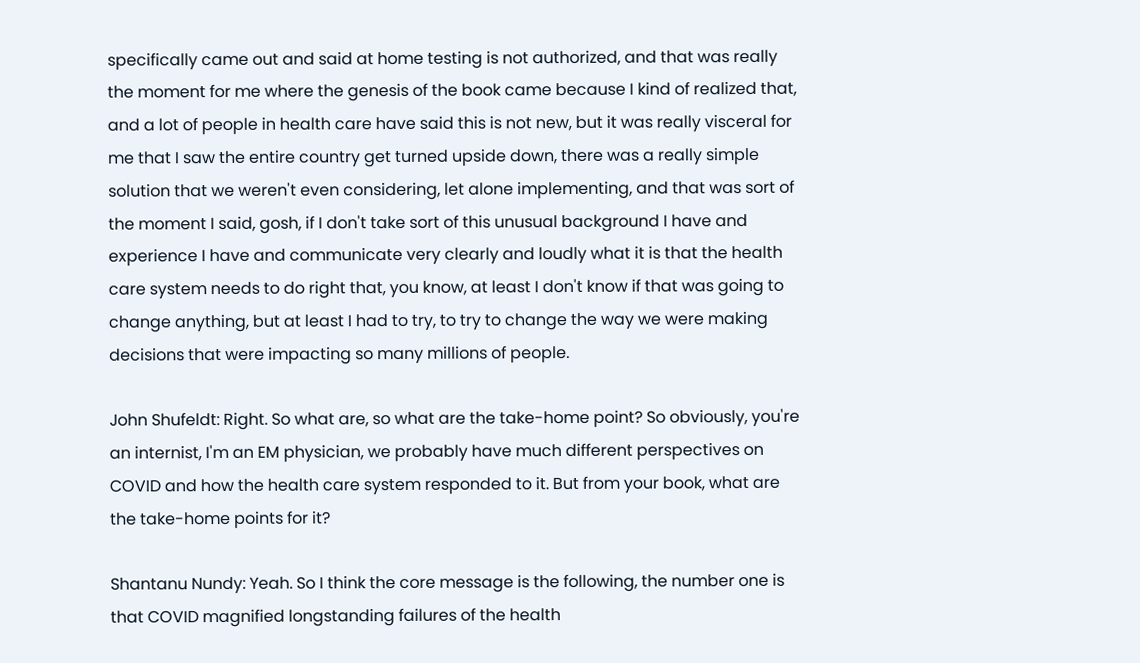specifically came out and said at home testing is not authorized, and that was really the moment for me where the genesis of the book came because I kind of realized that, and a lot of people in health care have said this is not new, but it was really visceral for me that I saw the entire country get turned upside down, there was a really simple solution that we weren't even considering, let alone implementing, and that was sort of the moment I said, gosh, if I don't take sort of this unusual background I have and experience I have and communicate very clearly and loudly what it is that the health care system needs to do right that, you know, at least I don't know if that was going to change anything, but at least I had to try, to try to change the way we were making decisions that were impacting so many millions of people.

John Shufeldt: Right. So what are, so what are the take-home point? So obviously, you're an internist, I'm an EM physician, we probably have much different perspectives on COVID and how the health care system responded to it. But from your book, what are the take-home points for it?

Shantanu Nundy: Yeah. So I think the core message is the following, the number one is that COVID magnified longstanding failures of the health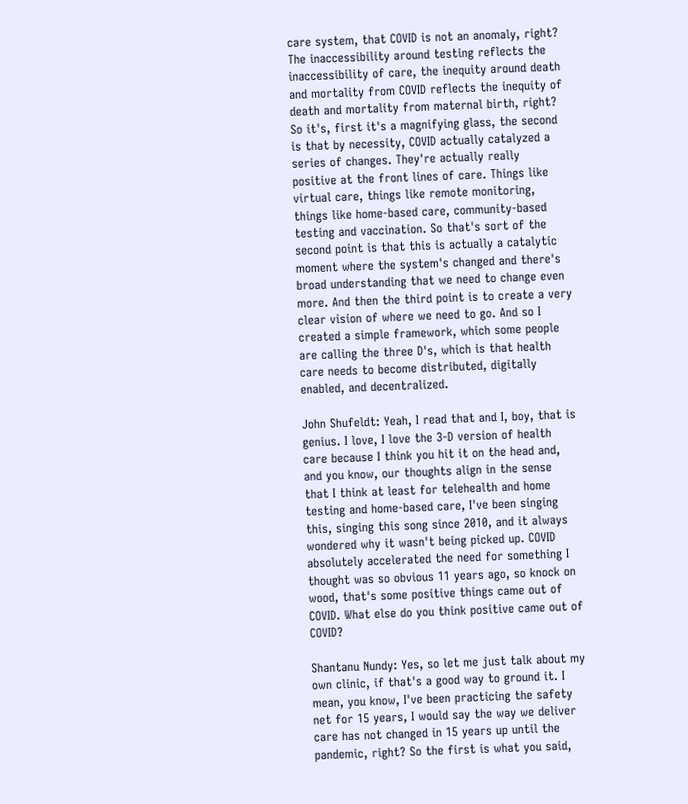care system, that COVID is not an anomaly, right? The inaccessibility around testing reflects the inaccessibility of care, the inequity around death and mortality from COVID reflects the inequity of death and mortality from maternal birth, right? So it's, first it's a magnifying glass, the second is that by necessity, COVID actually catalyzed a series of changes. They're actually really positive at the front lines of care. Things like virtual care, things like remote monitoring, things like home-based care, community-based testing and vaccination. So that's sort of the second point is that this is actually a catalytic moment where the system's changed and there's broad understanding that we need to change even more. And then the third point is to create a very clear vision of where we need to go. And so I created a simple framework, which some people are calling the three D's, which is that health care needs to become distributed, digitally enabled, and decentralized.

John Shufeldt: Yeah, I read that and I, boy, that is genius. I love, I love the 3-D version of health care because I think you hit it on the head and, and you know, our thoughts align in the sense that I think at least for telehealth and home testing and home-based care, I've been singing this, singing this song since 2010, and it always wondered why it wasn't being picked up. COVID absolutely accelerated the need for something I thought was so obvious 11 years ago, so knock on wood, that's some positive things came out of COVID. What else do you think positive came out of COVID?

Shantanu Nundy: Yes, so let me just talk about my own clinic, if that's a good way to ground it. I mean, you know, I've been practicing the safety net for 15 years, I would say the way we deliver care has not changed in 15 years up until the pandemic, right? So the first is what you said,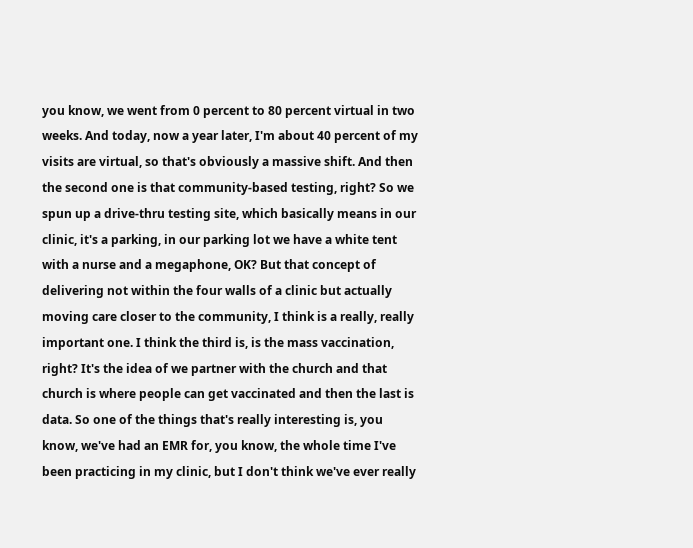you know, we went from 0 percent to 80 percent virtual in two weeks. And today, now a year later, I'm about 40 percent of my visits are virtual, so that's obviously a massive shift. And then the second one is that community-based testing, right? So we spun up a drive-thru testing site, which basically means in our clinic, it's a parking, in our parking lot we have a white tent with a nurse and a megaphone, OK? But that concept of delivering not within the four walls of a clinic but actually moving care closer to the community, I think is a really, really important one. I think the third is, is the mass vaccination, right? It's the idea of we partner with the church and that church is where people can get vaccinated and then the last is data. So one of the things that's really interesting is, you know, we've had an EMR for, you know, the whole time I've been practicing in my clinic, but I don't think we've ever really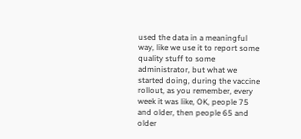used the data in a meaningful way, like we use it to report some quality stuff to some administrator, but what we started doing, during the vaccine rollout, as you remember, every week it was like, OK, people 75 and older, then people 65 and older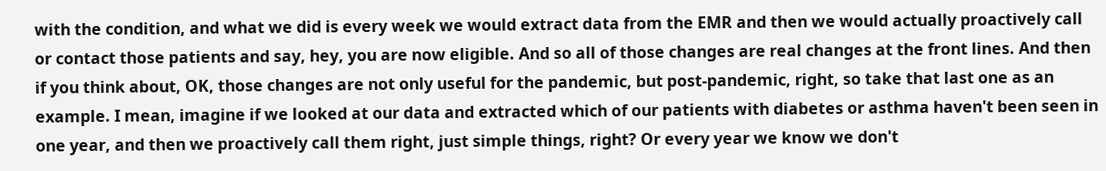with the condition, and what we did is every week we would extract data from the EMR and then we would actually proactively call or contact those patients and say, hey, you are now eligible. And so all of those changes are real changes at the front lines. And then if you think about, OK, those changes are not only useful for the pandemic, but post-pandemic, right, so take that last one as an example. I mean, imagine if we looked at our data and extracted which of our patients with diabetes or asthma haven't been seen in one year, and then we proactively call them right, just simple things, right? Or every year we know we don't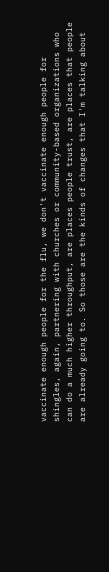vaccinate enough people for the flu, we don't vaccinate enough people for shingles, again, partnering with churches or community-based organizations who can do a much higher throughput, are places people trust, are places that people are already going to. So those are the kinds of changes that I'm talking about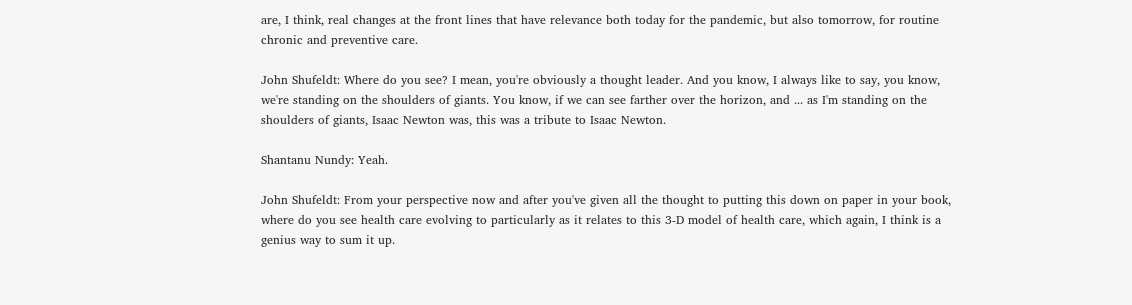are, I think, real changes at the front lines that have relevance both today for the pandemic, but also tomorrow, for routine chronic and preventive care.

John Shufeldt: Where do you see? I mean, you're obviously a thought leader. And you know, I always like to say, you know, we're standing on the shoulders of giants. You know, if we can see farther over the horizon, and ... as I'm standing on the shoulders of giants, Isaac Newton was, this was a tribute to Isaac Newton.

Shantanu Nundy: Yeah.

John Shufeldt: From your perspective now and after you've given all the thought to putting this down on paper in your book, where do you see health care evolving to particularly as it relates to this 3-D model of health care, which again, I think is a genius way to sum it up.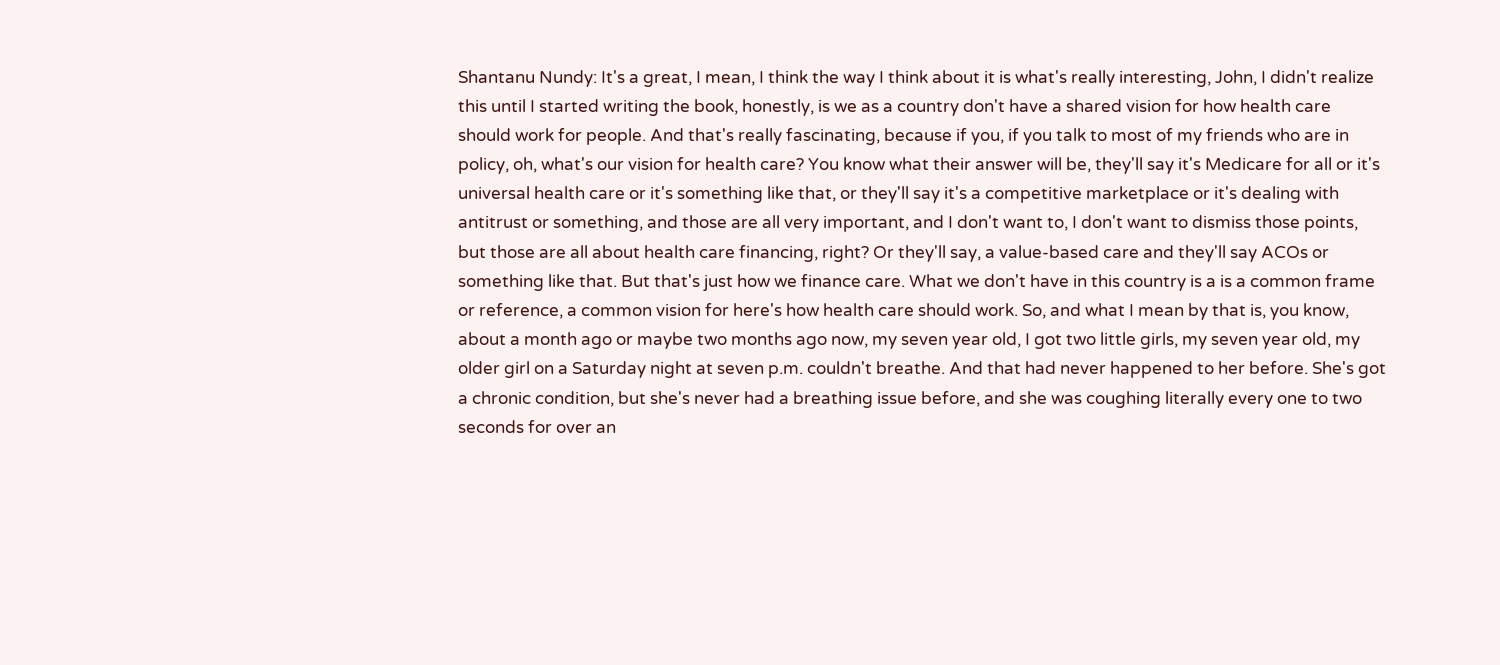Shantanu Nundy: It's a great, I mean, I think the way I think about it is what's really interesting, John, I didn't realize this until I started writing the book, honestly, is we as a country don't have a shared vision for how health care should work for people. And that's really fascinating, because if you, if you talk to most of my friends who are in policy, oh, what's our vision for health care? You know what their answer will be, they'll say it's Medicare for all or it's universal health care or it's something like that, or they'll say it's a competitive marketplace or it's dealing with antitrust or something, and those are all very important, and I don't want to, I don't want to dismiss those points, but those are all about health care financing, right? Or they'll say, a value-based care and they'll say ACOs or something like that. But that's just how we finance care. What we don't have in this country is a is a common frame or reference, a common vision for here's how health care should work. So, and what I mean by that is, you know, about a month ago or maybe two months ago now, my seven year old, I got two little girls, my seven year old, my older girl on a Saturday night at seven p.m. couldn't breathe. And that had never happened to her before. She's got a chronic condition, but she's never had a breathing issue before, and she was coughing literally every one to two seconds for over an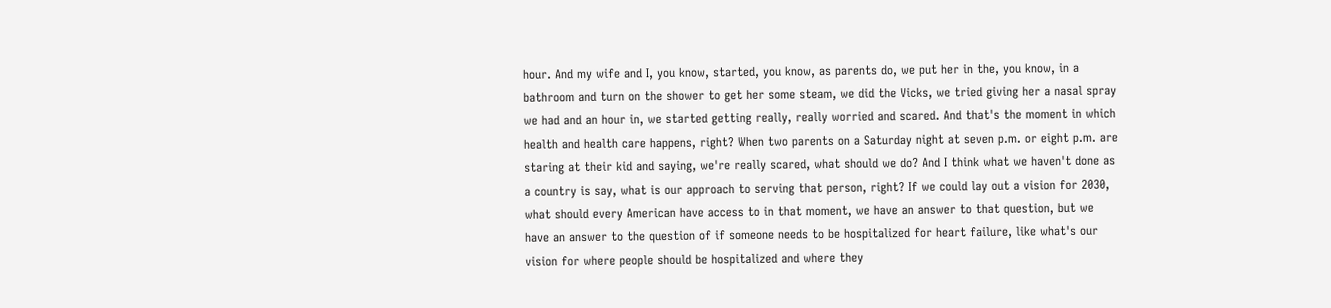hour. And my wife and I, you know, started, you know, as parents do, we put her in the, you know, in a bathroom and turn on the shower to get her some steam, we did the Vicks, we tried giving her a nasal spray we had and an hour in, we started getting really, really worried and scared. And that's the moment in which health and health care happens, right? When two parents on a Saturday night at seven p.m. or eight p.m. are staring at their kid and saying, we're really scared, what should we do? And I think what we haven't done as a country is say, what is our approach to serving that person, right? If we could lay out a vision for 2030, what should every American have access to in that moment, we have an answer to that question, but we have an answer to the question of if someone needs to be hospitalized for heart failure, like what's our vision for where people should be hospitalized and where they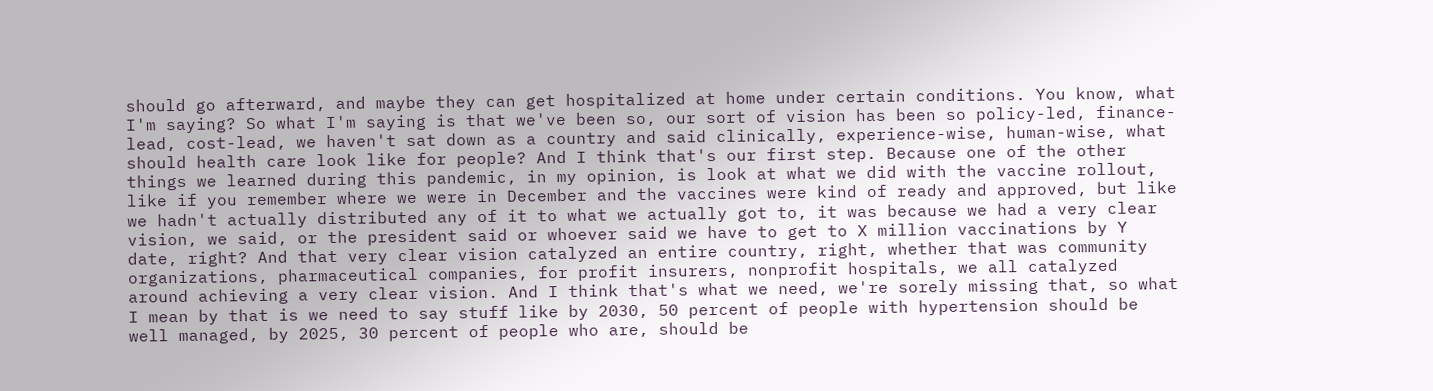should go afterward, and maybe they can get hospitalized at home under certain conditions. You know, what I'm saying? So what I'm saying is that we've been so, our sort of vision has been so policy-led, finance-lead, cost-lead, we haven't sat down as a country and said clinically, experience-wise, human-wise, what should health care look like for people? And I think that's our first step. Because one of the other things we learned during this pandemic, in my opinion, is look at what we did with the vaccine rollout, like if you remember where we were in December and the vaccines were kind of ready and approved, but like we hadn't actually distributed any of it to what we actually got to, it was because we had a very clear vision, we said, or the president said or whoever said we have to get to X million vaccinations by Y date, right? And that very clear vision catalyzed an entire country, right, whether that was community organizations, pharmaceutical companies, for profit insurers, nonprofit hospitals, we all catalyzed around achieving a very clear vision. And I think that's what we need, we're sorely missing that, so what I mean by that is we need to say stuff like by 2030, 50 percent of people with hypertension should be well managed, by 2025, 30 percent of people who are, should be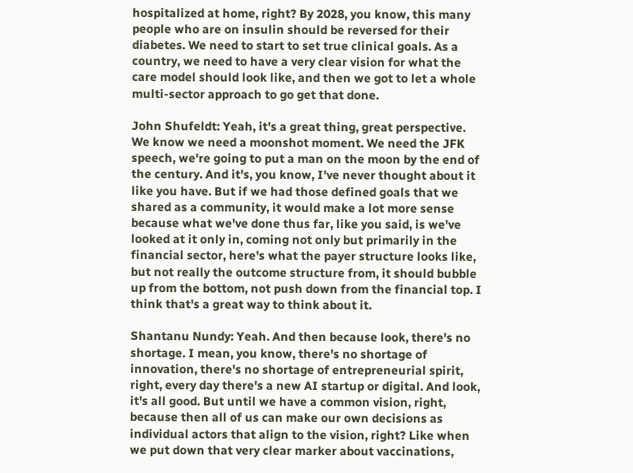hospitalized at home, right? By 2028, you know, this many people who are on insulin should be reversed for their diabetes. We need to start to set true clinical goals. As a country, we need to have a very clear vision for what the care model should look like, and then we got to let a whole multi-sector approach to go get that done.

John Shufeldt: Yeah, it's a great thing, great perspective. We know we need a moonshot moment. We need the JFK speech, we're going to put a man on the moon by the end of the century. And it's, you know, I've never thought about it like you have. But if we had those defined goals that we shared as a community, it would make a lot more sense because what we've done thus far, like you said, is we've looked at it only in, coming not only but primarily in the financial sector, here's what the payer structure looks like, but not really the outcome structure from, it should bubble up from the bottom, not push down from the financial top. I think that's a great way to think about it.

Shantanu Nundy: Yeah. And then because look, there's no shortage. I mean, you know, there's no shortage of innovation, there's no shortage of entrepreneurial spirit, right, every day there's a new AI startup or digital. And look, it's all good. But until we have a common vision, right, because then all of us can make our own decisions as individual actors that align to the vision, right? Like when we put down that very clear marker about vaccinations,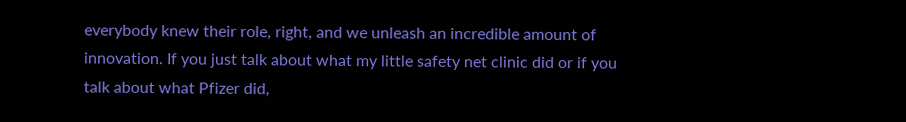everybody knew their role, right, and we unleash an incredible amount of innovation. If you just talk about what my little safety net clinic did or if you talk about what Pfizer did,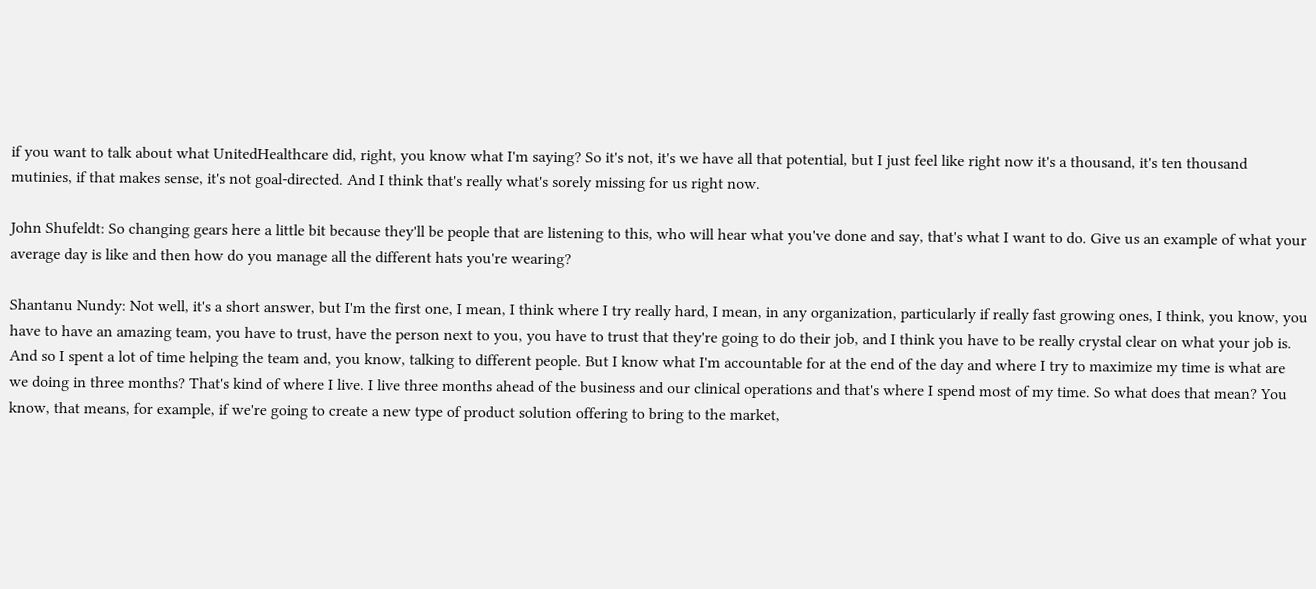if you want to talk about what UnitedHealthcare did, right, you know what I'm saying? So it's not, it's we have all that potential, but I just feel like right now it's a thousand, it's ten thousand mutinies, if that makes sense, it's not goal-directed. And I think that's really what's sorely missing for us right now.

John Shufeldt: So changing gears here a little bit because they'll be people that are listening to this, who will hear what you've done and say, that's what I want to do. Give us an example of what your average day is like and then how do you manage all the different hats you're wearing?

Shantanu Nundy: Not well, it's a short answer, but I'm the first one, I mean, I think where I try really hard, I mean, in any organization, particularly if really fast growing ones, I think, you know, you have to have an amazing team, you have to trust, have the person next to you, you have to trust that they're going to do their job, and I think you have to be really crystal clear on what your job is. And so I spent a lot of time helping the team and, you know, talking to different people. But I know what I'm accountable for at the end of the day and where I try to maximize my time is what are we doing in three months? That's kind of where I live. I live three months ahead of the business and our clinical operations and that's where I spend most of my time. So what does that mean? You know, that means, for example, if we're going to create a new type of product solution offering to bring to the market,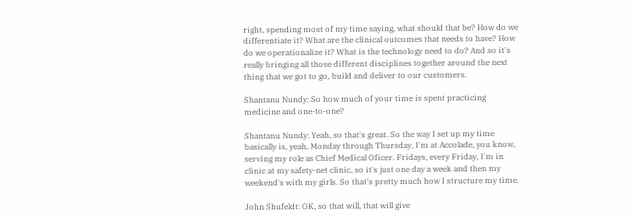right, spending most of my time saying, what should that be? How do we differentiate it? What are the clinical outcomes that needs to have? How do we operationalize it? What is the technology need to do? And so it's really bringing all those different disciplines together around the next thing that we got to go, build and deliver to our customers.

Shantanu Nundy: So how much of your time is spent practicing medicine and one-to-one?

Shantanu Nundy: Yeah, so that's great. So the way I set up my time basically is, yeah, Monday through Thursday, I'm at Accolade, you know, serving my role as Chief Medical Oficer. Fridays, every Friday, I'm in clinic at my safety-net clinic, so it's just one day a week and then my weekend's with my girls. So that's pretty much how I structure my time.

John Shufeldt: OK, so that will, that will give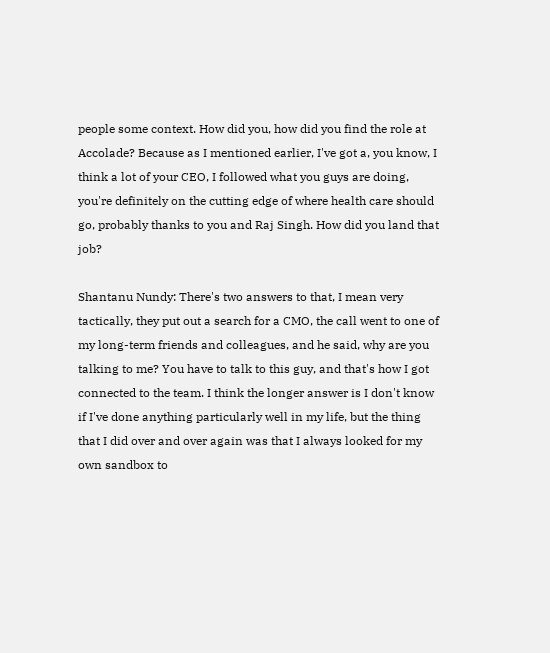people some context. How did you, how did you find the role at Accolade? Because as I mentioned earlier, I've got a, you know, I think a lot of your CEO, I followed what you guys are doing, you're definitely on the cutting edge of where health care should go, probably thanks to you and Raj Singh. How did you land that job?

Shantanu Nundy: There's two answers to that, I mean very tactically, they put out a search for a CMO, the call went to one of my long-term friends and colleagues, and he said, why are you talking to me? You have to talk to this guy, and that's how I got connected to the team. I think the longer answer is I don't know if I've done anything particularly well in my life, but the thing that I did over and over again was that I always looked for my own sandbox to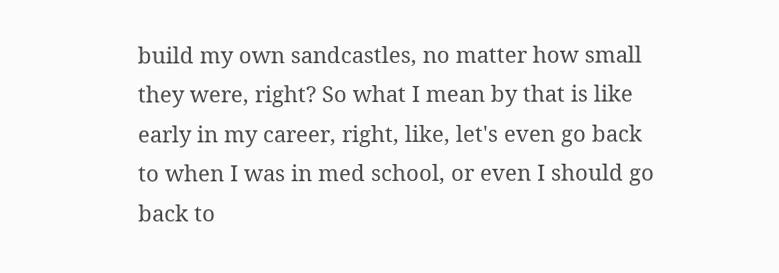build my own sandcastles, no matter how small they were, right? So what I mean by that is like early in my career, right, like, let's even go back to when I was in med school, or even I should go back to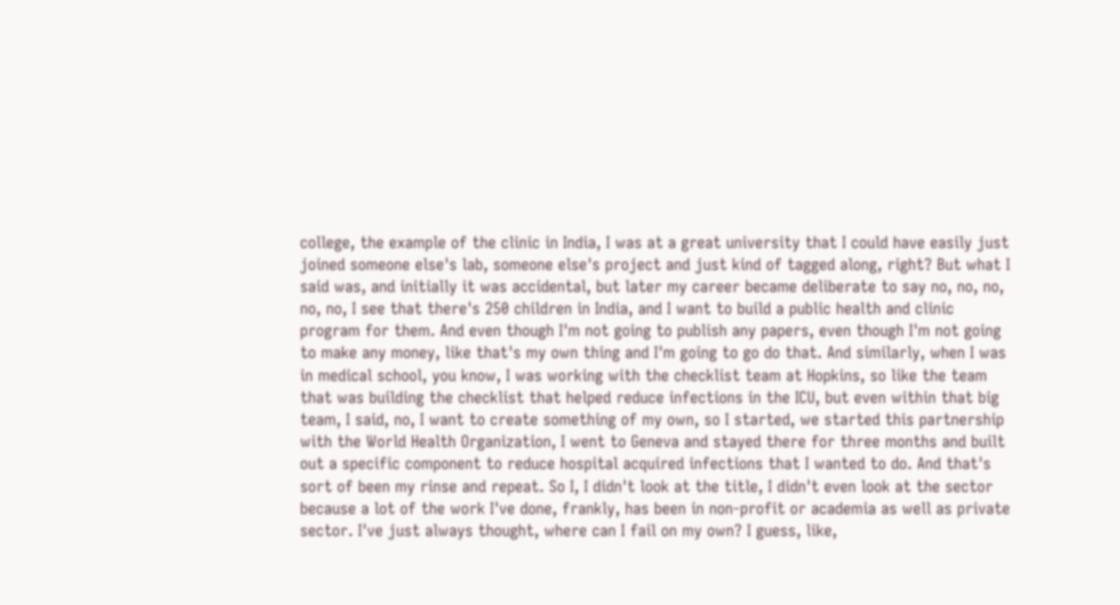college, the example of the clinic in India, I was at a great university that I could have easily just joined someone else's lab, someone else's project and just kind of tagged along, right? But what I said was, and initially it was accidental, but later my career became deliberate to say no, no, no, no, no, I see that there's 250 children in India, and I want to build a public health and clinic program for them. And even though I'm not going to publish any papers, even though I'm not going to make any money, like that's my own thing and I'm going to go do that. And similarly, when I was in medical school, you know, I was working with the checklist team at Hopkins, so like the team that was building the checklist that helped reduce infections in the ICU, but even within that big team, I said, no, I want to create something of my own, so I started, we started this partnership with the World Health Organization, I went to Geneva and stayed there for three months and built out a specific component to reduce hospital acquired infections that I wanted to do. And that's sort of been my rinse and repeat. So I, I didn't look at the title, I didn't even look at the sector because a lot of the work I've done, frankly, has been in non-profit or academia as well as private sector. I've just always thought, where can I fail on my own? I guess, like,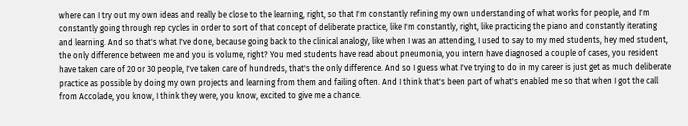where can I try out my own ideas and really be close to the learning, right, so that I'm constantly refining my own understanding of what works for people, and I'm constantly going through rep cycles in order to sort of that concept of deliberate practice, like I'm constantly, right, like practicing the piano and constantly iterating and learning. And so that's what I've done, because going back to the clinical analogy, like when I was an attending, I used to say to my med students, hey med student, the only difference between me and you is volume, right? You med students have read about pneumonia, you intern have diagnosed a couple of cases, you resident have taken care of 20 or 30 people, I've taken care of hundreds, that's the only difference. And so I guess what I've trying to do in my career is just get as much deliberate practice as possible by doing my own projects and learning from them and failing often. And I think that's been part of what's enabled me so that when I got the call from Accolade, you know, I think they were, you know, excited to give me a chance.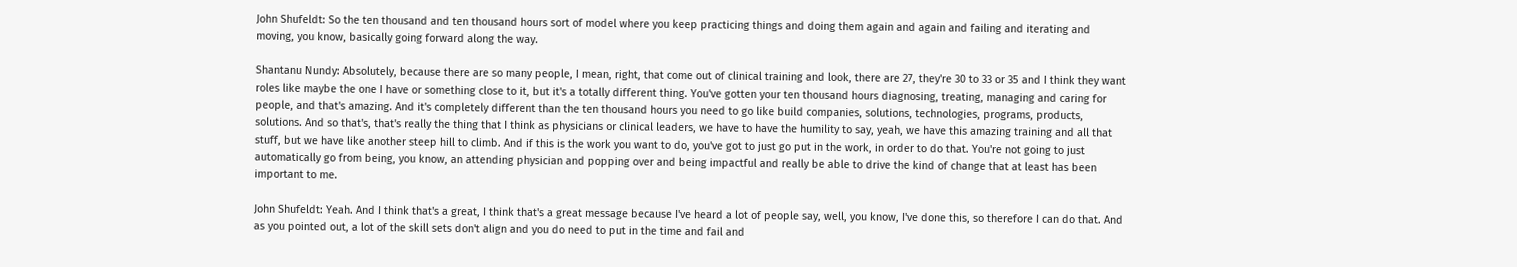John Shufeldt: So the ten thousand and ten thousand hours sort of model where you keep practicing things and doing them again and again and failing and iterating and moving, you know, basically going forward along the way.

Shantanu Nundy: Absolutely, because there are so many people, I mean, right, that come out of clinical training and look, there are 27, they're 30 to 33 or 35 and I think they want roles like maybe the one I have or something close to it, but it's a totally different thing. You've gotten your ten thousand hours diagnosing, treating, managing and caring for people, and that's amazing. And it's completely different than the ten thousand hours you need to go like build companies, solutions, technologies, programs, products, solutions. And so that's, that's really the thing that I think as physicians or clinical leaders, we have to have the humility to say, yeah, we have this amazing training and all that stuff, but we have like another steep hill to climb. And if this is the work you want to do, you've got to just go put in the work, in order to do that. You're not going to just automatically go from being, you know, an attending physician and popping over and being impactful and really be able to drive the kind of change that at least has been important to me.

John Shufeldt: Yeah. And I think that's a great, I think that's a great message because I've heard a lot of people say, well, you know, I've done this, so therefore I can do that. And as you pointed out, a lot of the skill sets don't align and you do need to put in the time and fail and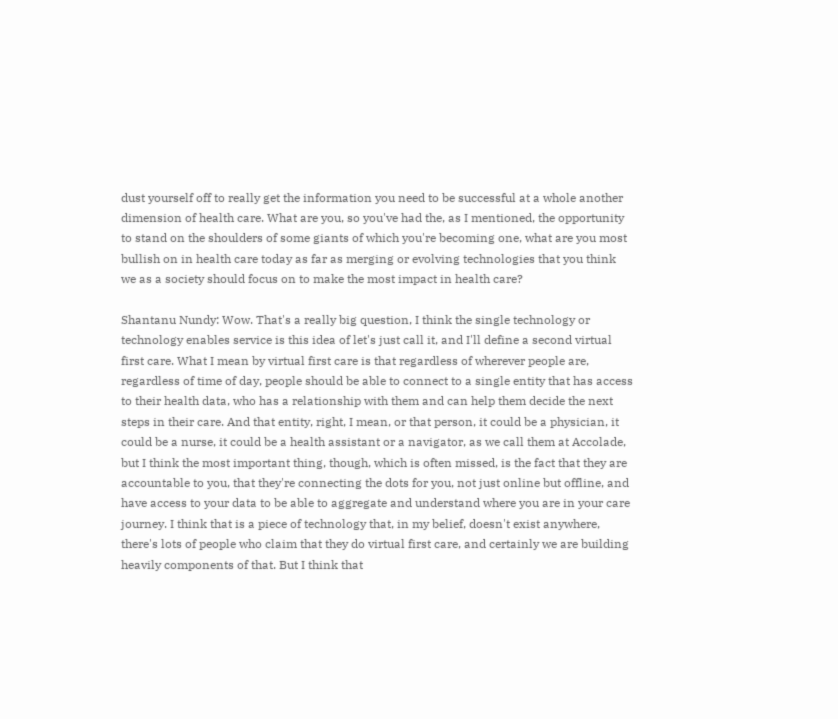dust yourself off to really get the information you need to be successful at a whole another dimension of health care. What are you, so you've had the, as I mentioned, the opportunity to stand on the shoulders of some giants of which you're becoming one, what are you most bullish on in health care today as far as merging or evolving technologies that you think we as a society should focus on to make the most impact in health care?

Shantanu Nundy: Wow. That's a really big question, I think the single technology or technology enables service is this idea of let's just call it, and I'll define a second virtual first care. What I mean by virtual first care is that regardless of wherever people are, regardless of time of day, people should be able to connect to a single entity that has access to their health data, who has a relationship with them and can help them decide the next steps in their care. And that entity, right, I mean, or that person, it could be a physician, it could be a nurse, it could be a health assistant or a navigator, as we call them at Accolade, but I think the most important thing, though, which is often missed, is the fact that they are accountable to you, that they're connecting the dots for you, not just online but offline, and have access to your data to be able to aggregate and understand where you are in your care journey. I think that is a piece of technology that, in my belief, doesn't exist anywhere, there's lots of people who claim that they do virtual first care, and certainly we are building heavily components of that. But I think that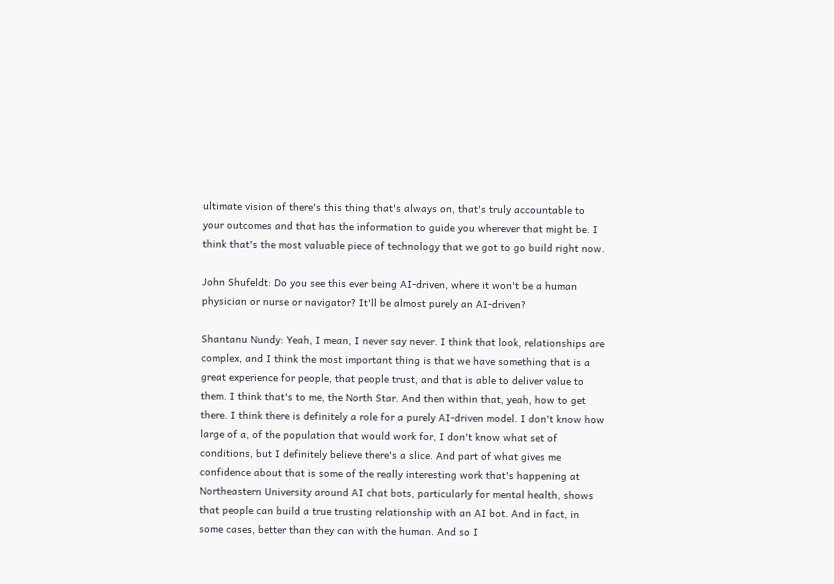ultimate vision of there's this thing that's always on, that's truly accountable to your outcomes and that has the information to guide you wherever that might be. I think that's the most valuable piece of technology that we got to go build right now.

John Shufeldt: Do you see this ever being AI-driven, where it won't be a human physician or nurse or navigator? It'll be almost purely an AI-driven?

Shantanu Nundy: Yeah, I mean, I never say never. I think that look, relationships are complex, and I think the most important thing is that we have something that is a great experience for people, that people trust, and that is able to deliver value to them. I think that's to me, the North Star. And then within that, yeah, how to get there. I think there is definitely a role for a purely AI-driven model. I don't know how large of a, of the population that would work for, I don't know what set of conditions, but I definitely believe there's a slice. And part of what gives me confidence about that is some of the really interesting work that's happening at Northeastern University around AI chat bots, particularly for mental health, shows that people can build a true trusting relationship with an AI bot. And in fact, in some cases, better than they can with the human. And so I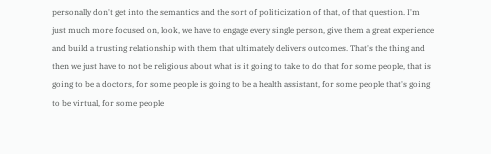personally don't get into the semantics and the sort of politicization of that, of that question. I'm just much more focused on, look, we have to engage every single person, give them a great experience and build a trusting relationship with them that ultimately delivers outcomes. That's the thing and then we just have to not be religious about what is it going to take to do that for some people, that is going to be a doctors, for some people is going to be a health assistant, for some people that's going to be virtual, for some people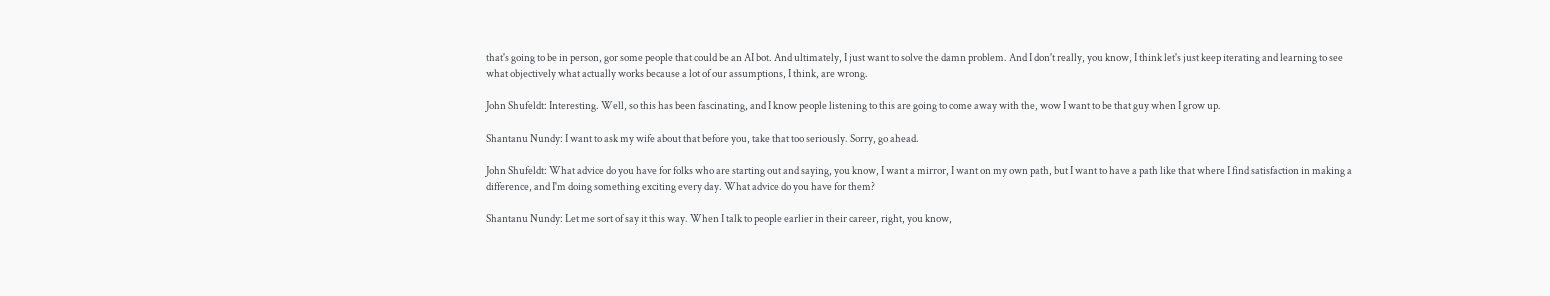that's going to be in person, gor some people that could be an AI bot. And ultimately, I just want to solve the damn problem. And I don't really, you know, I think let's just keep iterating and learning to see what objectively what actually works because a lot of our assumptions, I think, are wrong.

John Shufeldt: Interesting. Well, so this has been fascinating, and I know people listening to this are going to come away with the, wow I want to be that guy when I grow up.

Shantanu Nundy: I want to ask my wife about that before you, take that too seriously. Sorry, go ahead.

John Shufeldt: What advice do you have for folks who are starting out and saying, you know, I want a mirror, I want on my own path, but I want to have a path like that where I find satisfaction in making a difference, and I'm doing something exciting every day. What advice do you have for them?

Shantanu Nundy: Let me sort of say it this way. When I talk to people earlier in their career, right, you know,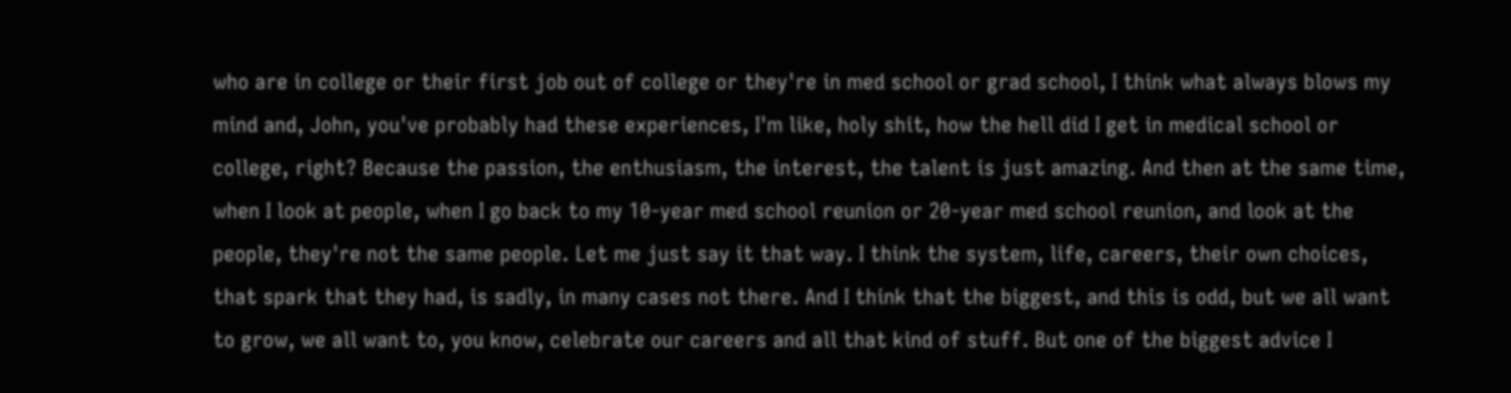who are in college or their first job out of college or they're in med school or grad school, I think what always blows my mind and, John, you've probably had these experiences, I'm like, holy shit, how the hell did I get in medical school or college, right? Because the passion, the enthusiasm, the interest, the talent is just amazing. And then at the same time, when I look at people, when I go back to my 10-year med school reunion or 20-year med school reunion, and look at the people, they're not the same people. Let me just say it that way. I think the system, life, careers, their own choices, that spark that they had, is sadly, in many cases not there. And I think that the biggest, and this is odd, but we all want to grow, we all want to, you know, celebrate our careers and all that kind of stuff. But one of the biggest advice I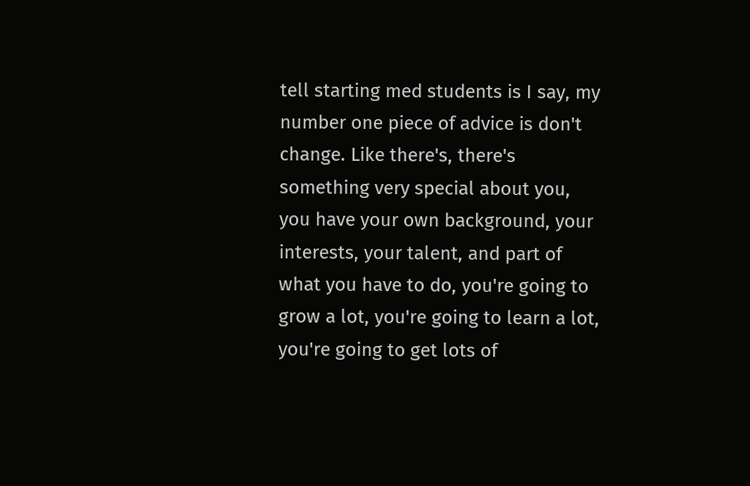tell starting med students is I say, my number one piece of advice is don't change. Like there's, there's something very special about you, you have your own background, your interests, your talent, and part of what you have to do, you're going to grow a lot, you're going to learn a lot, you're going to get lots of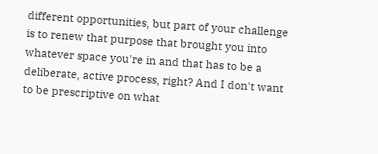different opportunities, but part of your challenge is to renew that purpose that brought you into whatever space you're in and that has to be a deliberate, active process, right? And I don't want to be prescriptive on what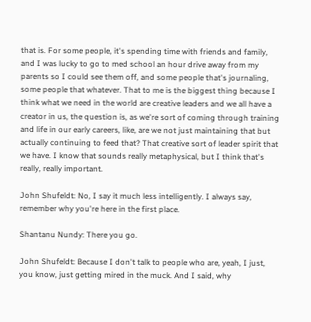that is. For some people, it's spending time with friends and family, and I was lucky to go to med school an hour drive away from my parents so I could see them off, and some people that's journaling, some people that whatever. That to me is the biggest thing because I think what we need in the world are creative leaders and we all have a creator in us, the question is, as we're sort of coming through training and life in our early careers, like, are we not just maintaining that but actually continuing to feed that? That creative sort of leader spirit that we have. I know that sounds really metaphysical, but I think that's really, really important.

John Shufeldt: No, I say it much less intelligently. I always say, remember why you're here in the first place.

Shantanu Nundy: There you go.

John Shufeldt: Because I don't talk to people who are, yeah, I just, you know, just getting mired in the muck. And I said, why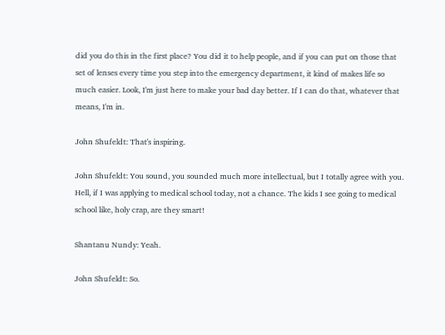did you do this in the first place? You did it to help people, and if you can put on those that set of lenses every time you step into the emergency department, it kind of makes life so much easier. Look, I'm just here to make your bad day better. If I can do that, whatever that means, I'm in.

John Shufeldt: That's inspiring.

John Shufeldt: You sound, you sounded much more intellectual, but I totally agree with you. Hell, if I was applying to medical school today, not a chance. The kids I see going to medical school like, holy crap, are they smart!

Shantanu Nundy: Yeah.

John Shufeldt: So.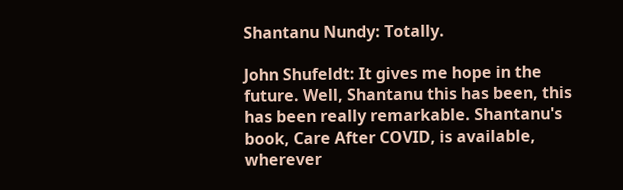Shantanu Nundy: Totally.

John Shufeldt: It gives me hope in the future. Well, Shantanu this has been, this has been really remarkable. Shantanu's book, Care After COVID, is available, wherever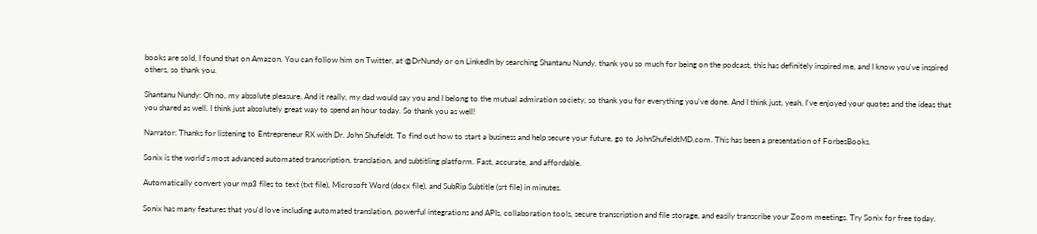books are sold, I found that on Amazon. You can follow him on Twitter, at @DrNundy or on LinkedIn by searching Shantanu Nundy, thank you so much for being on the podcast, this has definitely inspired me, and I know you've inspired others, so thank you.

Shantanu Nundy: Oh no, my absolute pleasure. And it really, my dad would say you and I belong to the mutual admiration society, so thank you for everything you've done. And I think just, yeah, I've enjoyed your quotes and the ideas that you shared as well. I think just absolutely great way to spend an hour today. So thank you as well!

Narrator: Thanks for listening to Entrepreneur RX with Dr. John Shufeldt. To find out how to start a business and help secure your future, go to JohnShufeldtMD.com. This has been a presentation of ForbesBooks.

Sonix is the world’s most advanced automated transcription, translation, and subtitling platform. Fast, accurate, and affordable.

Automatically convert your mp3 files to text (txt file), Microsoft Word (docx file), and SubRip Subtitle (srt file) in minutes.

Sonix has many features that you'd love including automated translation, powerful integrations and APIs, collaboration tools, secure transcription and file storage, and easily transcribe your Zoom meetings. Try Sonix for free today.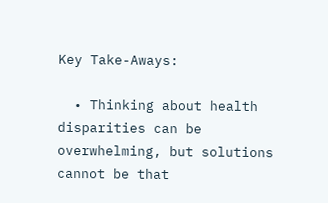Key Take-Aways:

  • Thinking about health disparities can be overwhelming, but solutions cannot be that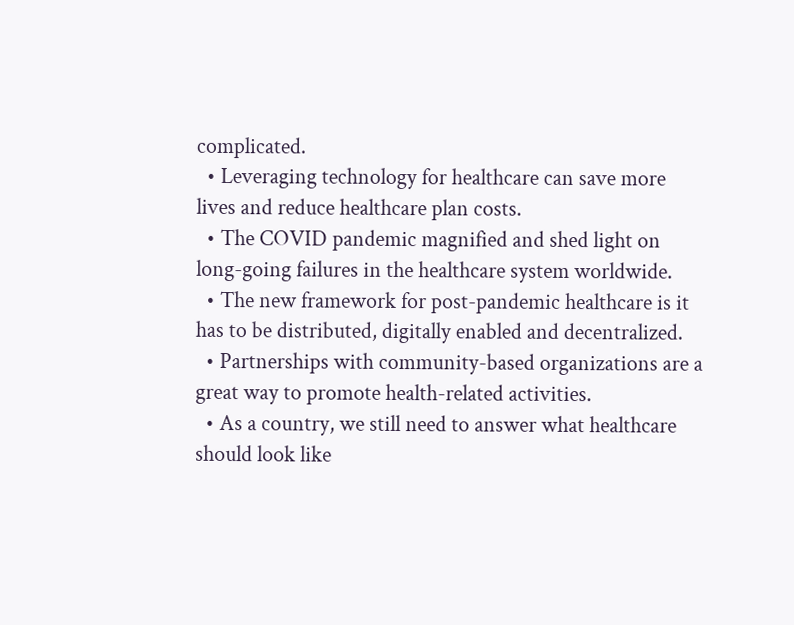complicated.
  • Leveraging technology for healthcare can save more lives and reduce healthcare plan costs.
  • The COVID pandemic magnified and shed light on long-going failures in the healthcare system worldwide.
  • The new framework for post-pandemic healthcare is it has to be distributed, digitally enabled and decentralized.
  • Partnerships with community-based organizations are a great way to promote health-related activities.
  • As a country, we still need to answer what healthcare should look like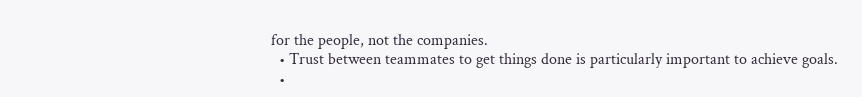for the people, not the companies.
  • Trust between teammates to get things done is particularly important to achieve goals.
  •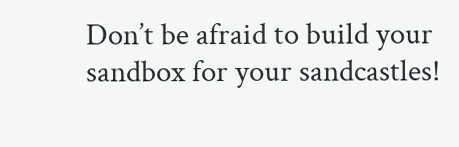Don’t be afraid to build your sandbox for your sandcastles!